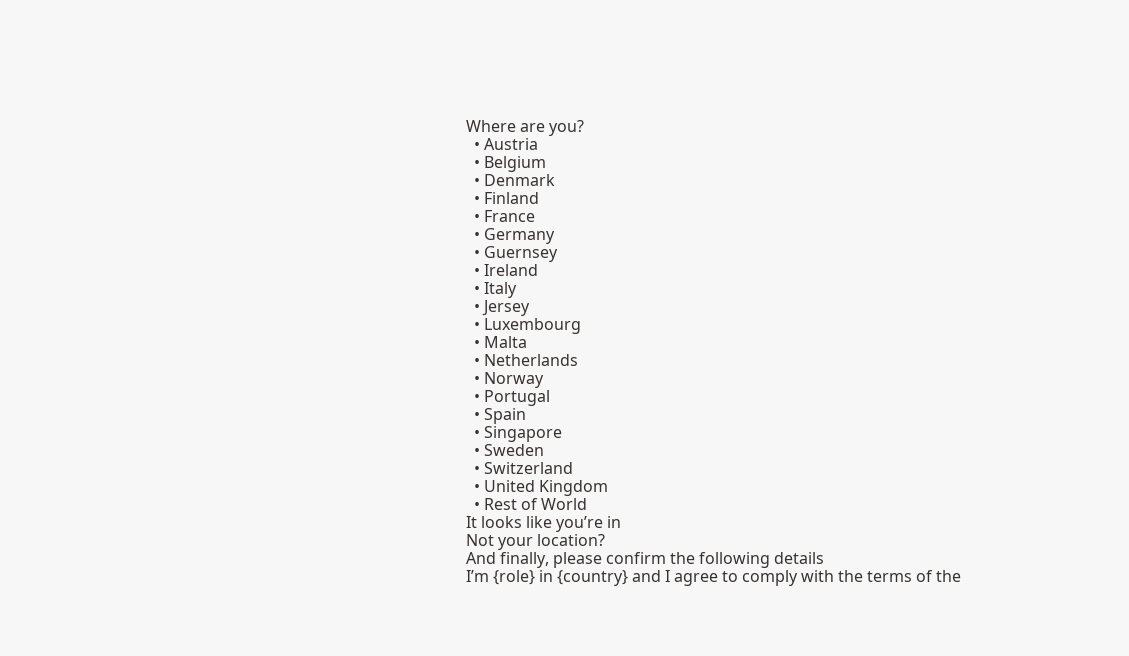Where are you?
  • Austria
  • Belgium
  • Denmark
  • Finland
  • France
  • Germany
  • Guernsey
  • Ireland
  • Italy
  • Jersey
  • Luxembourg
  • Malta
  • Netherlands
  • Norway
  • Portugal
  • Spain
  • Singapore
  • Sweden
  • Switzerland
  • United Kingdom
  • Rest of World
It looks like you’re in
Not your location?
And finally, please confirm the following details
I’m {role} in {country} and I agree to comply with the terms of the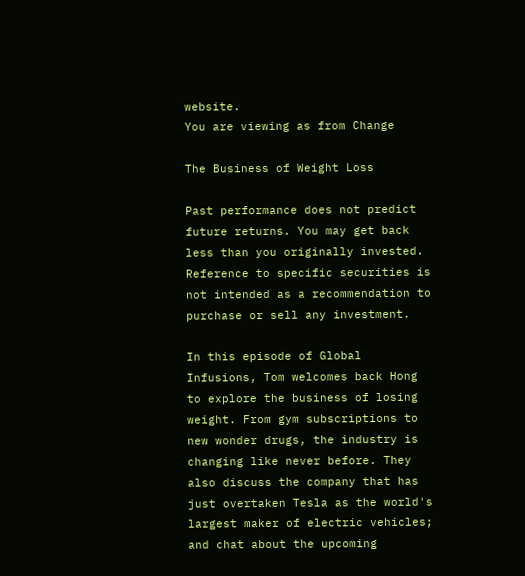website.
You are viewing as from Change

The Business of Weight Loss

Past performance does not predict future returns. You may get back less than you originally invested. Reference to specific securities is not intended as a recommendation to purchase or sell any investment.

In this episode of Global Infusions, Tom welcomes back Hong to explore the business of losing weight. From gym subscriptions to new wonder drugs, the industry is changing like never before. They also discuss the company that has just overtaken Tesla as the world's largest maker of electric vehicles; and chat about the upcoming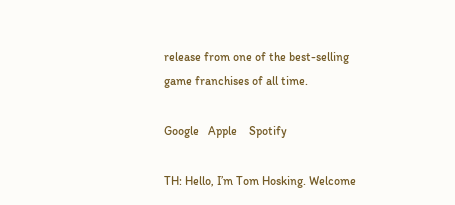release from one of the best-selling game franchises of all time.

Google   Apple    Spotify

TH: Hello, I’m Tom Hosking. Welcome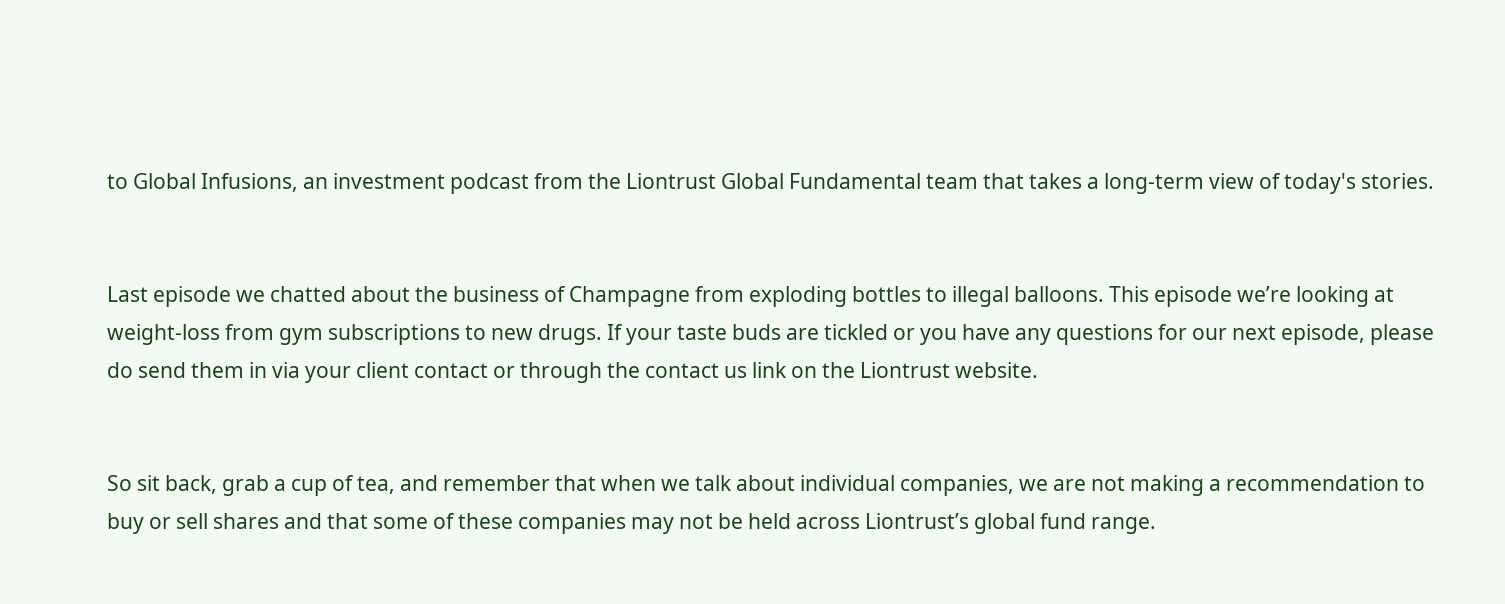to Global Infusions, an investment podcast from the Liontrust Global Fundamental team that takes a long-term view of today's stories.


Last episode we chatted about the business of Champagne from exploding bottles to illegal balloons. This episode we’re looking at weight-loss from gym subscriptions to new drugs. If your taste buds are tickled or you have any questions for our next episode, please do send them in via your client contact or through the contact us link on the Liontrust website.


So sit back, grab a cup of tea, and remember that when we talk about individual companies, we are not making a recommendation to buy or sell shares and that some of these companies may not be held across Liontrust’s global fund range.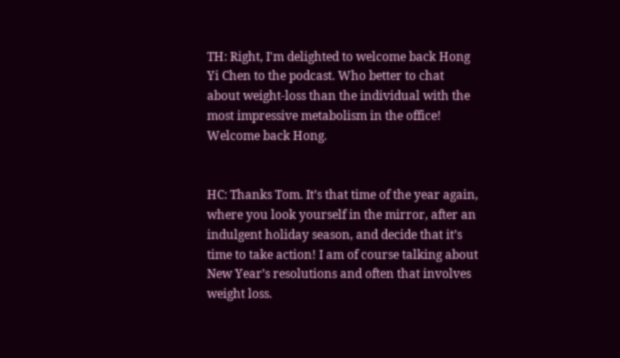TH: Right, I'm delighted to welcome back Hong Yi Chen to the podcast. Who better to chat about weight-loss than the individual with the most impressive metabolism in the office! Welcome back Hong.


HC: Thanks Tom. It’s that time of the year again, where you look yourself in the mirror, after an indulgent holiday season, and decide that it’s time to take action! I am of course talking about New Year’s resolutions and often that involves weight loss.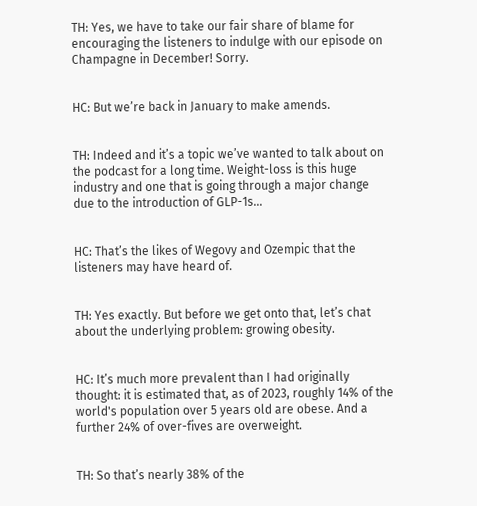TH: Yes, we have to take our fair share of blame for encouraging the listeners to indulge with our episode on Champagne in December! Sorry.


HC: But we’re back in January to make amends.


TH: Indeed and it’s a topic we’ve wanted to talk about on the podcast for a long time. Weight-loss is this huge industry and one that is going through a major change due to the introduction of GLP-1s…


HC: That’s the likes of Wegovy and Ozempic that the listeners may have heard of.


TH: Yes exactly. But before we get onto that, let’s chat about the underlying problem: growing obesity.


HC: It’s much more prevalent than I had originally thought: it is estimated that, as of 2023, roughly 14% of the world's population over 5 years old are obese. And a further 24% of over-fives are overweight.


TH: So that’s nearly 38% of the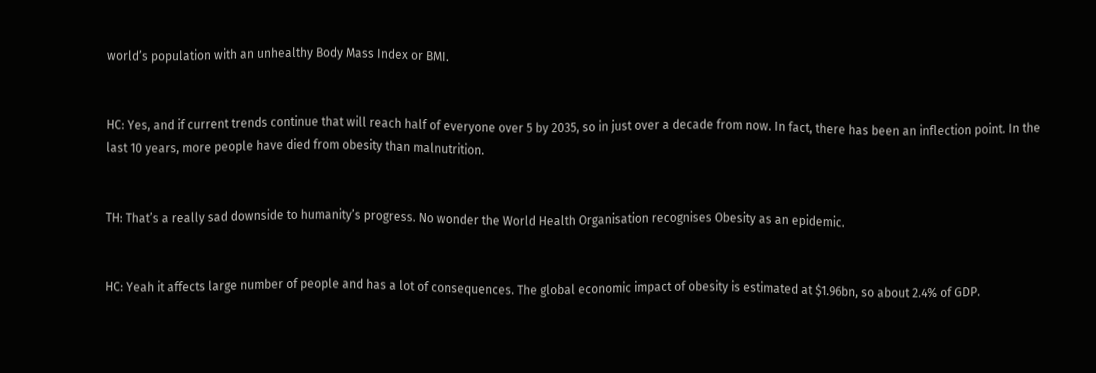world’s population with an unhealthy Body Mass Index or BMI.


HC: Yes, and if current trends continue that will reach half of everyone over 5 by 2035, so in just over a decade from now. In fact, there has been an inflection point. In the last 10 years, more people have died from obesity than malnutrition.


TH: That’s a really sad downside to humanity’s progress. No wonder the World Health Organisation recognises Obesity as an epidemic.


HC: Yeah it affects large number of people and has a lot of consequences. The global economic impact of obesity is estimated at $1.96bn, so about 2.4% of GDP.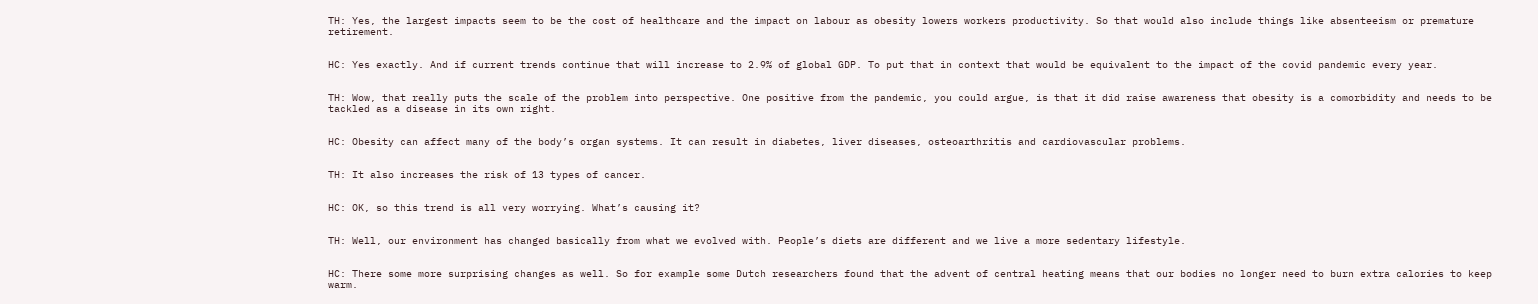TH: Yes, the largest impacts seem to be the cost of healthcare and the impact on labour as obesity lowers workers productivity. So that would also include things like absenteeism or premature retirement.


HC: Yes exactly. And if current trends continue that will increase to 2.9% of global GDP. To put that in context that would be equivalent to the impact of the covid pandemic every year.


TH: Wow, that really puts the scale of the problem into perspective. One positive from the pandemic, you could argue, is that it did raise awareness that obesity is a comorbidity and needs to be tackled as a disease in its own right.


HC: Obesity can affect many of the body’s organ systems. It can result in diabetes, liver diseases, osteoarthritis and cardiovascular problems.


TH: It also increases the risk of 13 types of cancer.


HC: OK, so this trend is all very worrying. What’s causing it?


TH: Well, our environment has changed basically from what we evolved with. People’s diets are different and we live a more sedentary lifestyle.


HC: There some more surprising changes as well. So for example some Dutch researchers found that the advent of central heating means that our bodies no longer need to burn extra calories to keep warm.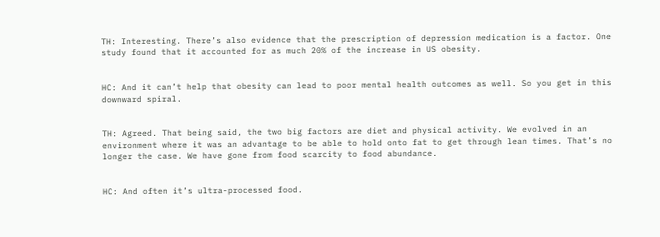TH: Interesting. There’s also evidence that the prescription of depression medication is a factor. One study found that it accounted for as much 20% of the increase in US obesity.


HC: And it can’t help that obesity can lead to poor mental health outcomes as well. So you get in this downward spiral.


TH: Agreed. That being said, the two big factors are diet and physical activity. We evolved in an environment where it was an advantage to be able to hold onto fat to get through lean times. That’s no longer the case. We have gone from food scarcity to food abundance.


HC: And often it’s ultra-processed food.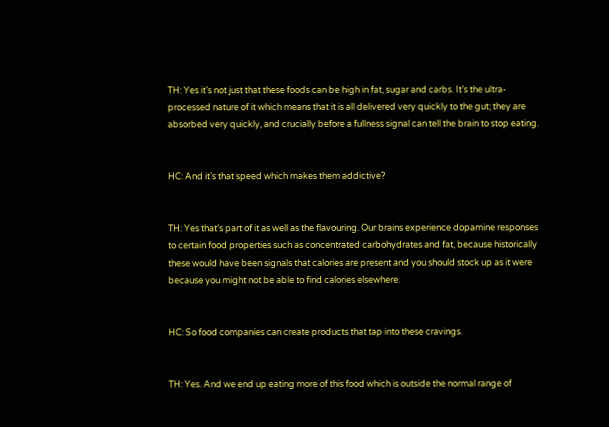TH: Yes it’s not just that these foods can be high in fat, sugar and carbs. It’s the ultra-processed nature of it which means that it is all delivered very quickly to the gut; they are absorbed very quickly, and crucially before a fullness signal can tell the brain to stop eating.


HC: And it’s that speed which makes them addictive?


TH: Yes that’s part of it as well as the flavouring. Our brains experience dopamine responses to certain food properties such as concentrated carbohydrates and fat, because historically these would have been signals that calories are present and you should stock up as it were because you might not be able to find calories elsewhere.


HC: So food companies can create products that tap into these cravings.


TH: Yes. And we end up eating more of this food which is outside the normal range of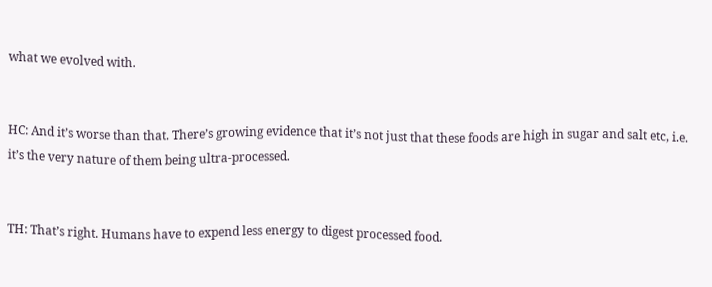what we evolved with.


HC: And it’s worse than that. There’s growing evidence that it’s not just that these foods are high in sugar and salt etc, i.e. it’s the very nature of them being ultra-processed.


TH: That’s right. Humans have to expend less energy to digest processed food.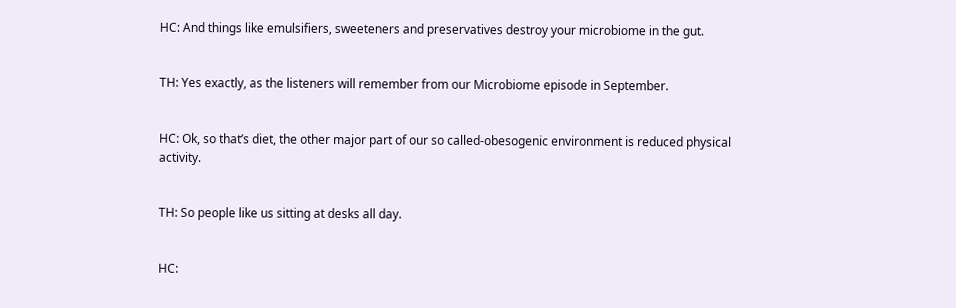HC: And things like emulsifiers, sweeteners and preservatives destroy your microbiome in the gut.


TH: Yes exactly, as the listeners will remember from our Microbiome episode in September.


HC: Ok, so that’s diet, the other major part of our so called-obesogenic environment is reduced physical activity.


TH: So people like us sitting at desks all day.


HC: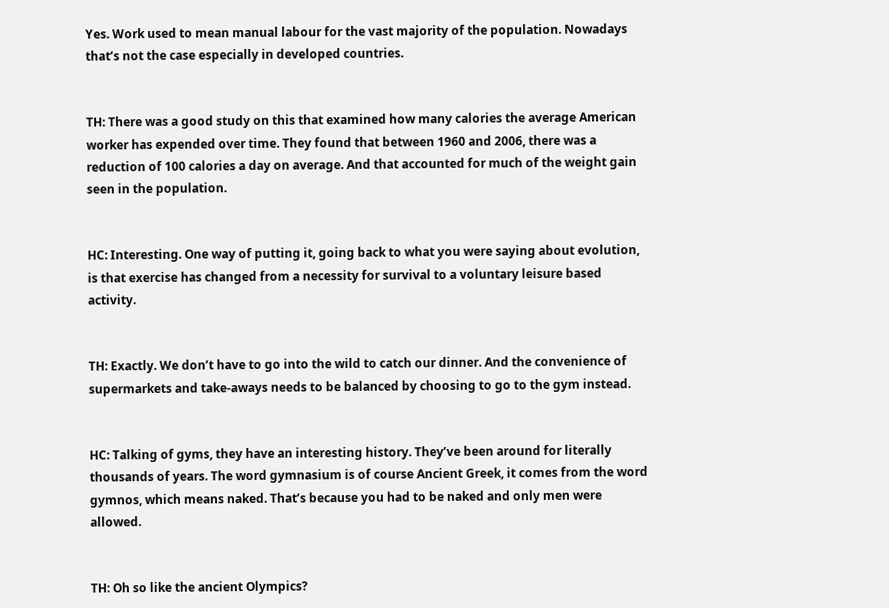Yes. Work used to mean manual labour for the vast majority of the population. Nowadays that’s not the case especially in developed countries.


TH: There was a good study on this that examined how many calories the average American worker has expended over time. They found that between 1960 and 2006, there was a reduction of 100 calories a day on average. And that accounted for much of the weight gain seen in the population.


HC: Interesting. One way of putting it, going back to what you were saying about evolution, is that exercise has changed from a necessity for survival to a voluntary leisure based activity.


TH: Exactly. We don’t have to go into the wild to catch our dinner. And the convenience of supermarkets and take-aways needs to be balanced by choosing to go to the gym instead.


HC: Talking of gyms, they have an interesting history. They’ve been around for literally thousands of years. The word gymnasium is of course Ancient Greek, it comes from the word gymnos, which means naked. That’s because you had to be naked and only men were allowed.


TH: Oh so like the ancient Olympics?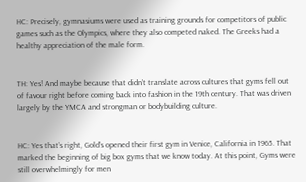HC: Precisely, gymnasiums were used as training grounds for competitors of public games such as the Olympics, where they also competed naked. The Greeks had a healthy appreciation of the male form.


TH: Yes! And maybe because that didn’t translate across cultures that gyms fell out of favour right before coming back into fashion in the 19th century. That was driven largely by the YMCA and strongman or bodybuilding culture.


HC: Yes that’s right, Gold’s opened their first gym in Venice, California in 1965. That marked the beginning of big box gyms that we know today. At this point, Gyms were still overwhelmingly for men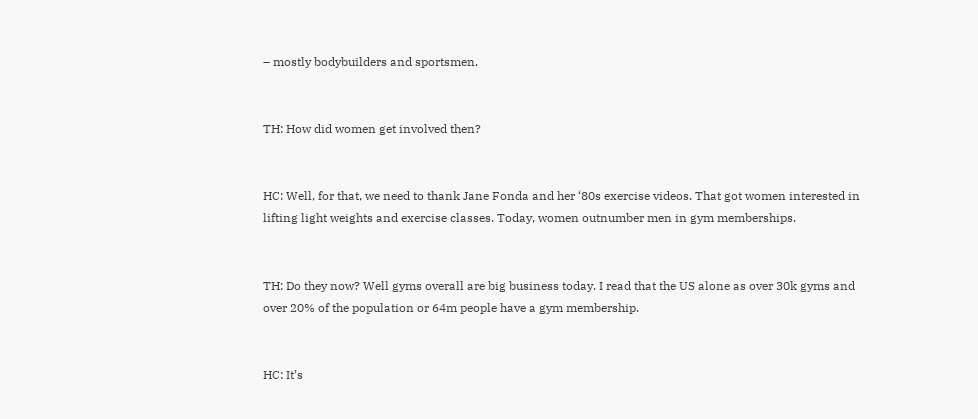– mostly bodybuilders and sportsmen.


TH: How did women get involved then?


HC: Well, for that, we need to thank Jane Fonda and her ‘80s exercise videos. That got women interested in lifting light weights and exercise classes. Today, women outnumber men in gym memberships.


TH: Do they now? Well gyms overall are big business today. I read that the US alone as over 30k gyms and over 20% of the population or 64m people have a gym membership.


HC: It’s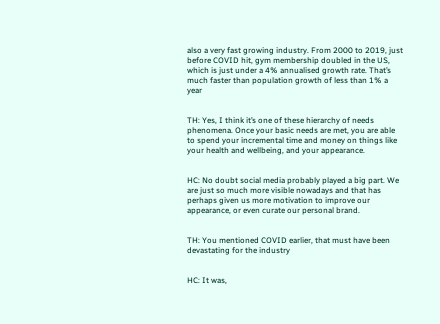also a very fast growing industry. From 2000 to 2019, just before COVID hit, gym membership doubled in the US, which is just under a 4% annualised growth rate. That’s much faster than population growth of less than 1% a year


TH: Yes, I think it’s one of these hierarchy of needs phenomena. Once your basic needs are met, you are able to spend your incremental time and money on things like your health and wellbeing, and your appearance.


HC: No doubt social media probably played a big part. We are just so much more visible nowadays and that has perhaps given us more motivation to improve our appearance, or even curate our personal brand.


TH: You mentioned COVID earlier, that must have been devastating for the industry


HC: It was,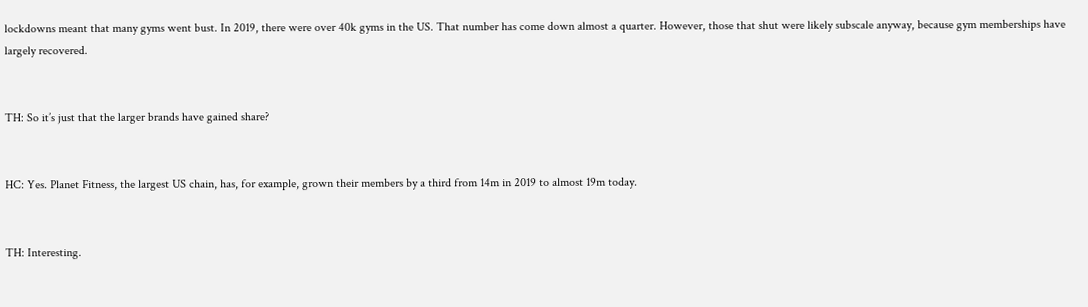lockdowns meant that many gyms went bust. In 2019, there were over 40k gyms in the US. That number has come down almost a quarter. However, those that shut were likely subscale anyway, because gym memberships have largely recovered.


TH: So it’s just that the larger brands have gained share?


HC: Yes. Planet Fitness, the largest US chain, has, for example, grown their members by a third from 14m in 2019 to almost 19m today.


TH: Interesting.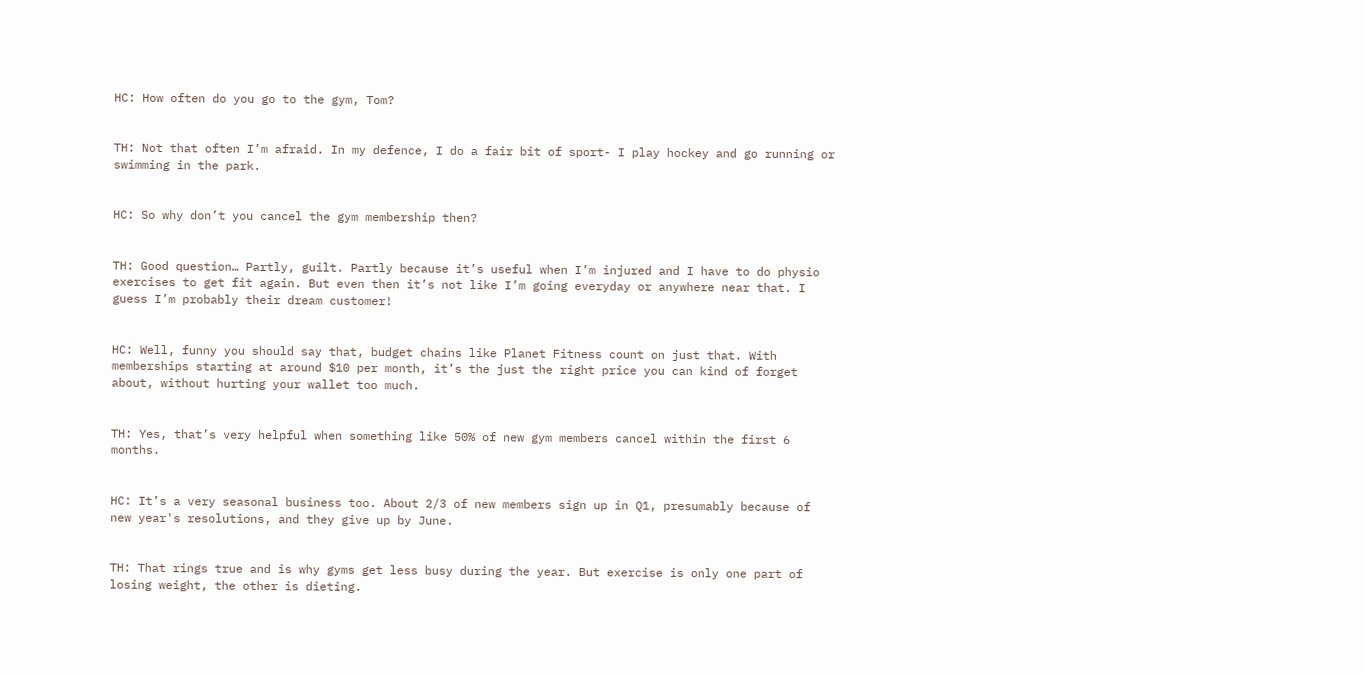HC: How often do you go to the gym, Tom?


TH: Not that often I’m afraid. In my defence, I do a fair bit of sport- I play hockey and go running or swimming in the park.


HC: So why don’t you cancel the gym membership then?


TH: Good question… Partly, guilt. Partly because it’s useful when I’m injured and I have to do physio exercises to get fit again. But even then it’s not like I’m going everyday or anywhere near that. I guess I’m probably their dream customer!


HC: Well, funny you should say that, budget chains like Planet Fitness count on just that. With memberships starting at around $10 per month, it’s the just the right price you can kind of forget about, without hurting your wallet too much.


TH: Yes, that’s very helpful when something like 50% of new gym members cancel within the first 6 months.


HC: It’s a very seasonal business too. About 2/3 of new members sign up in Q1, presumably because of new year's resolutions, and they give up by June.


TH: That rings true and is why gyms get less busy during the year. But exercise is only one part of losing weight, the other is dieting.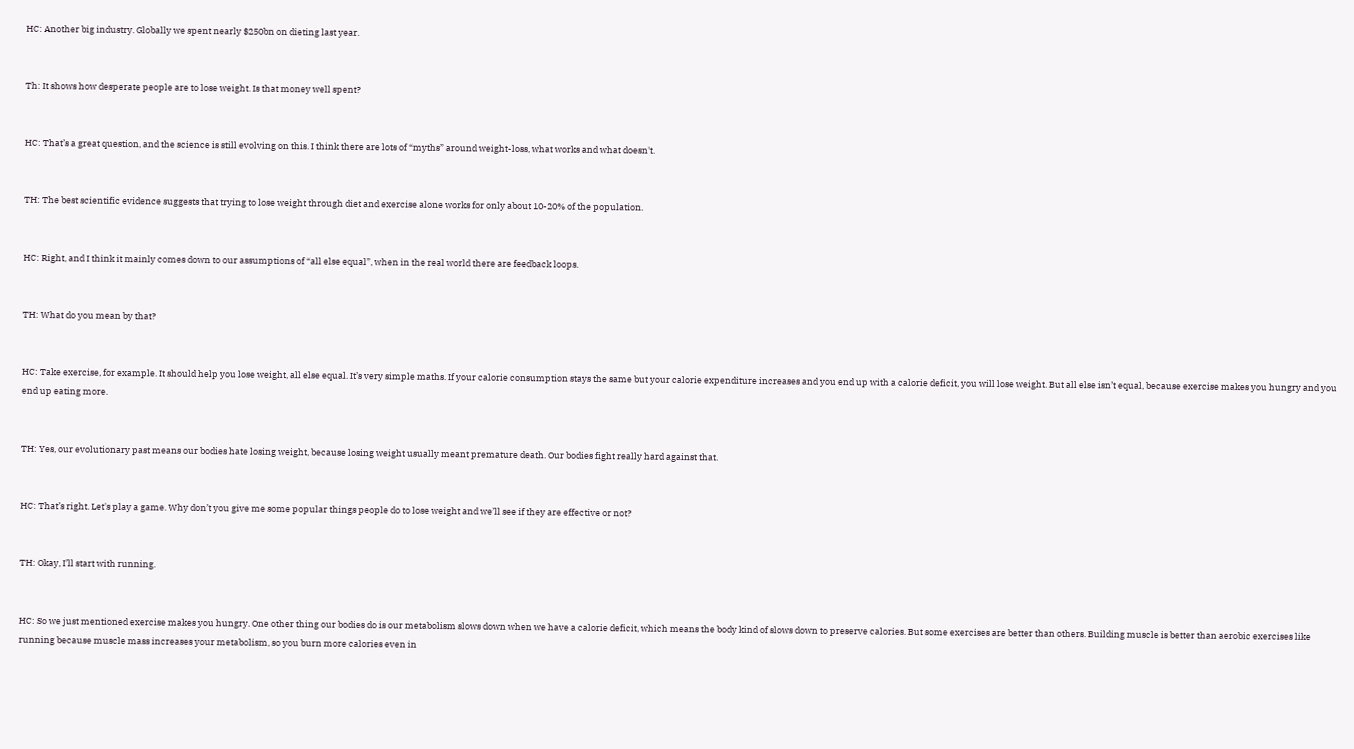HC: Another big industry. Globally we spent nearly $250bn on dieting last year.


Th: It shows how desperate people are to lose weight. Is that money well spent?


HC: That’s a great question, and the science is still evolving on this. I think there are lots of “myths” around weight-loss, what works and what doesn't.


TH: The best scientific evidence suggests that trying to lose weight through diet and exercise alone works for only about 10-20% of the population.


HC: Right, and I think it mainly comes down to our assumptions of “all else equal”, when in the real world there are feedback loops.


TH: What do you mean by that?


HC: Take exercise, for example. It should help you lose weight, all else equal. It’s very simple maths. If your calorie consumption stays the same but your calorie expenditure increases and you end up with a calorie deficit, you will lose weight. But all else isn’t equal, because exercise makes you hungry and you end up eating more.


TH: Yes, our evolutionary past means our bodies hate losing weight, because losing weight usually meant premature death. Our bodies fight really hard against that.


HC: That’s right. Let's play a game. Why don’t you give me some popular things people do to lose weight and we’ll see if they are effective or not?


TH: Okay, I’ll start with running.


HC: So we just mentioned exercise makes you hungry. One other thing our bodies do is our metabolism slows down when we have a calorie deficit, which means the body kind of slows down to preserve calories. But some exercises are better than others. Building muscle is better than aerobic exercises like running because muscle mass increases your metabolism, so you burn more calories even in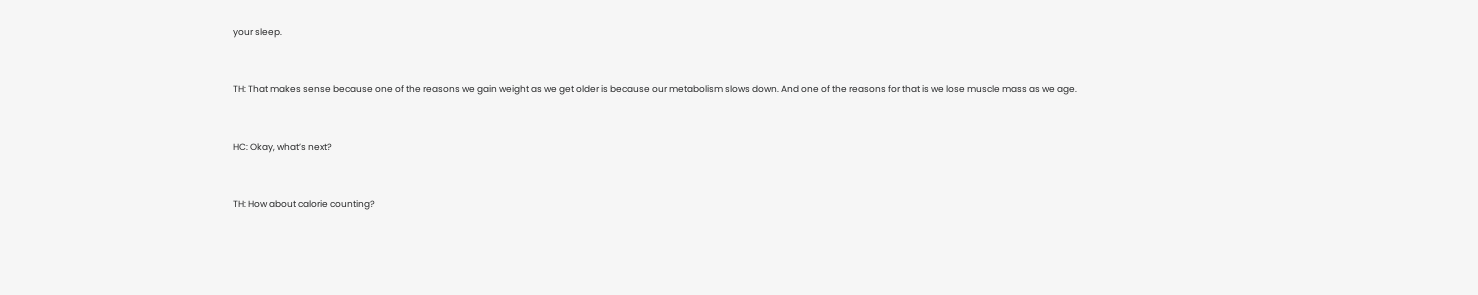your sleep.


TH: That makes sense because one of the reasons we gain weight as we get older is because our metabolism slows down. And one of the reasons for that is we lose muscle mass as we age.


HC: Okay, what’s next?


TH: How about calorie counting?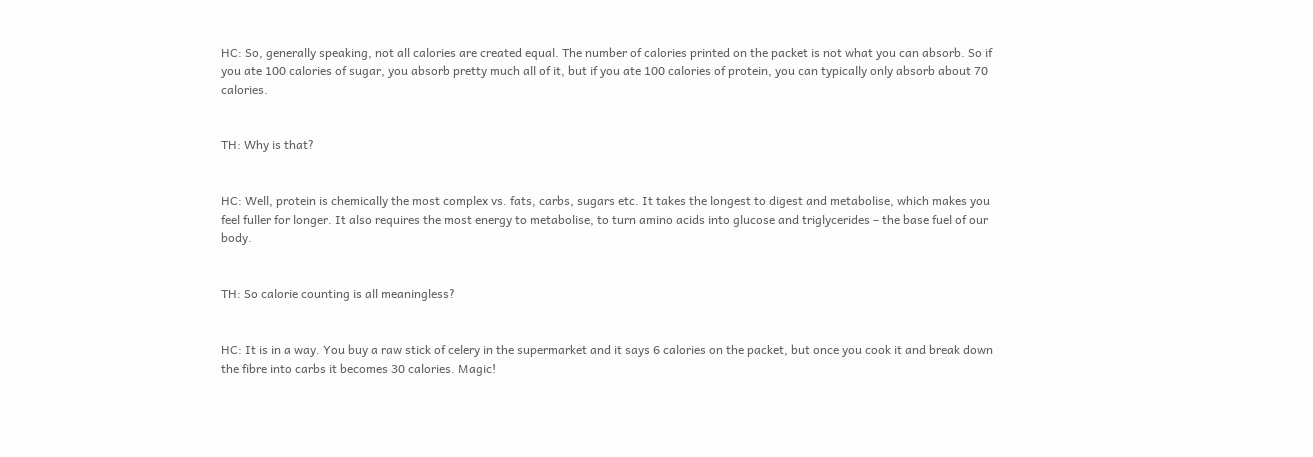HC: So, generally speaking, not all calories are created equal. The number of calories printed on the packet is not what you can absorb. So if you ate 100 calories of sugar, you absorb pretty much all of it, but if you ate 100 calories of protein, you can typically only absorb about 70 calories.


TH: Why is that?


HC: Well, protein is chemically the most complex vs. fats, carbs, sugars etc. It takes the longest to digest and metabolise, which makes you feel fuller for longer. It also requires the most energy to metabolise, to turn amino acids into glucose and triglycerides – the base fuel of our body.


TH: So calorie counting is all meaningless?


HC: It is in a way. You buy a raw stick of celery in the supermarket and it says 6 calories on the packet, but once you cook it and break down the fibre into carbs it becomes 30 calories. Magic!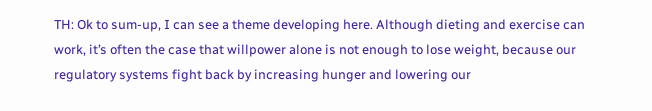TH: Ok to sum-up, I can see a theme developing here. Although dieting and exercise can work, it’s often the case that willpower alone is not enough to lose weight, because our regulatory systems fight back by increasing hunger and lowering our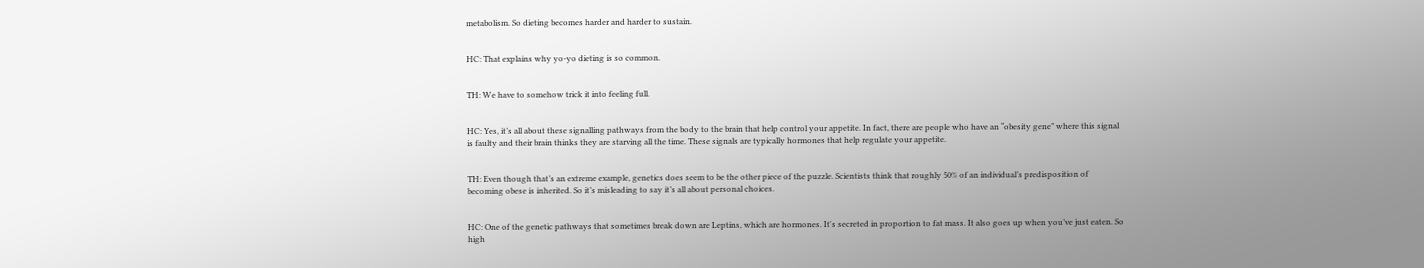metabolism. So dieting becomes harder and harder to sustain.


HC: That explains why yo-yo dieting is so common.


TH: We have to somehow trick it into feeling full.


HC: Yes, it’s all about these signalling pathways from the body to the brain that help control your appetite. In fact, there are people who have an “obesity gene” where this signal is faulty and their brain thinks they are starving all the time. These signals are typically hormones that help regulate your appetite.


TH: Even though that’s an extreme example, genetics does seem to be the other piece of the puzzle. Scientists think that roughly 50% of an individual’s predisposition of becoming obese is inherited. So it’s misleading to say it’s all about personal choices.


HC: One of the genetic pathways that sometimes break down are Leptins, which are hormones. It's secreted in proportion to fat mass. It also goes up when you’ve just eaten. So high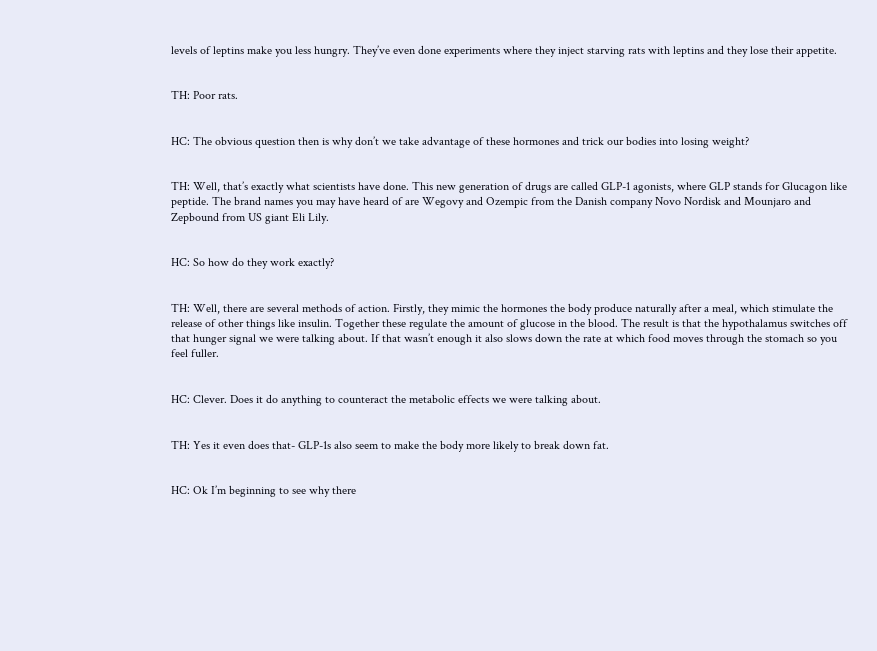levels of leptins make you less hungry. They’ve even done experiments where they inject starving rats with leptins and they lose their appetite.


TH: Poor rats.


HC: The obvious question then is why don’t we take advantage of these hormones and trick our bodies into losing weight?


TH: Well, that’s exactly what scientists have done. This new generation of drugs are called GLP-1 agonists, where GLP stands for Glucagon like peptide. The brand names you may have heard of are Wegovy and Ozempic from the Danish company Novo Nordisk and Mounjaro and Zepbound from US giant Eli Lily.


HC: So how do they work exactly?


TH: Well, there are several methods of action. Firstly, they mimic the hormones the body produce naturally after a meal, which stimulate the release of other things like insulin. Together these regulate the amount of glucose in the blood. The result is that the hypothalamus switches off that hunger signal we were talking about. If that wasn’t enough it also slows down the rate at which food moves through the stomach so you feel fuller.


HC: Clever. Does it do anything to counteract the metabolic effects we were talking about.


TH: Yes it even does that- GLP-1s also seem to make the body more likely to break down fat.


HC: Ok I’m beginning to see why there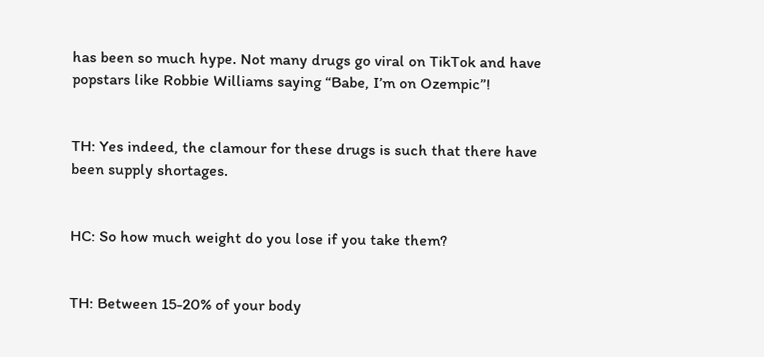has been so much hype. Not many drugs go viral on TikTok and have popstars like Robbie Williams saying “Babe, I’m on Ozempic”!


TH: Yes indeed, the clamour for these drugs is such that there have been supply shortages.


HC: So how much weight do you lose if you take them?


TH: Between 15-20% of your body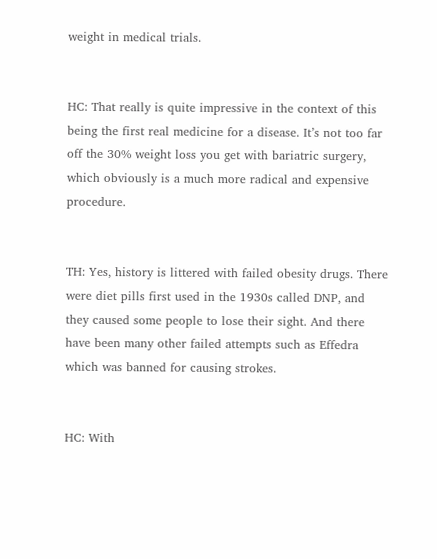weight in medical trials.


HC: That really is quite impressive in the context of this being the first real medicine for a disease. It’s not too far off the 30% weight loss you get with bariatric surgery, which obviously is a much more radical and expensive procedure.


TH: Yes, history is littered with failed obesity drugs. There were diet pills first used in the 1930s called DNP, and they caused some people to lose their sight. And there have been many other failed attempts such as Effedra which was banned for causing strokes.


HC: With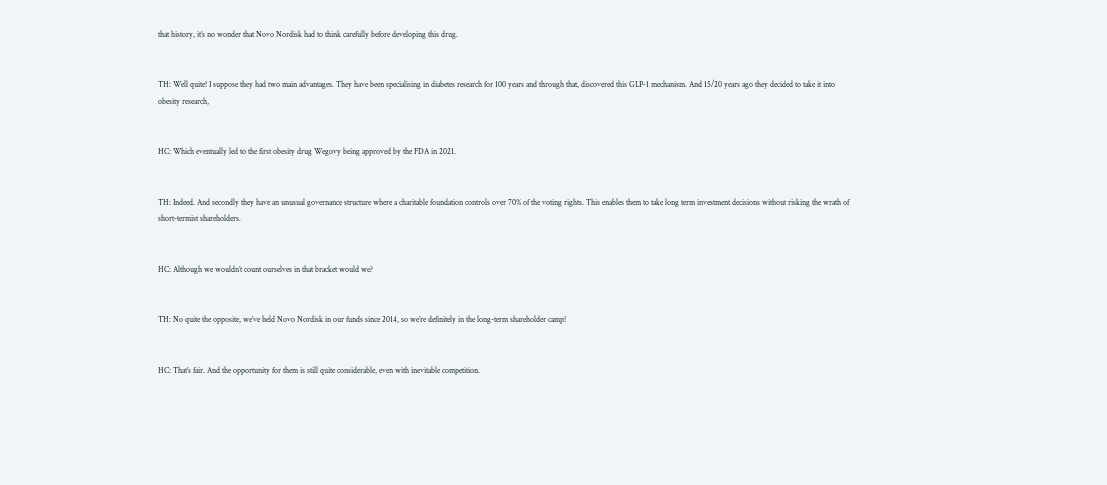that history, it’s no wonder that Novo Nordisk had to think carefully before developing this drug.


TH: Well quite! I suppose they had two main advantages. They have been specialising in diabetes research for 100 years and through that, discovered this GLP-1 mechanism. And 15/20 years ago they decided to take it into obesity research,


HC: Which eventually led to the first obesity drug Wegovy being approved by the FDA in 2021.


TH: Indeed. And secondly they have an unusual governance structure where a charitable foundation controls over 70% of the voting rights. This enables them to take long term investment decisions without risking the wrath of short-termist shareholders.


HC: Although we wouldn’t count ourselves in that bracket would we?


TH: No quite the opposite, we’ve held Novo Nordisk in our funds since 2014, so we’re definitely in the long-term shareholder camp!


HC: That’s fair. And the opportunity for them is still quite considerable, even with inevitable competition.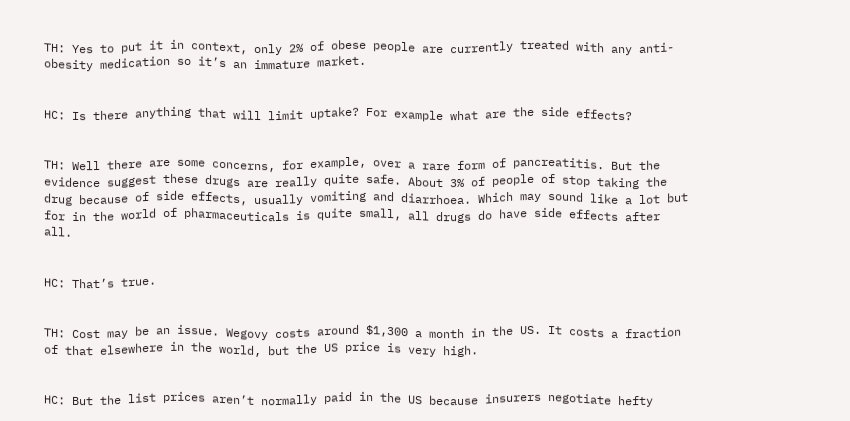TH: Yes to put it in context, only 2% of obese people are currently treated with any anti-obesity medication so it’s an immature market.


HC: Is there anything that will limit uptake? For example what are the side effects?


TH: Well there are some concerns, for example, over a rare form of pancreatitis. But the evidence suggest these drugs are really quite safe. About 3% of people of stop taking the drug because of side effects, usually vomiting and diarrhoea. Which may sound like a lot but for in the world of pharmaceuticals is quite small, all drugs do have side effects after all.


HC: That’s true.


TH: Cost may be an issue. Wegovy costs around $1,300 a month in the US. It costs a fraction of that elsewhere in the world, but the US price is very high.


HC: But the list prices aren’t normally paid in the US because insurers negotiate hefty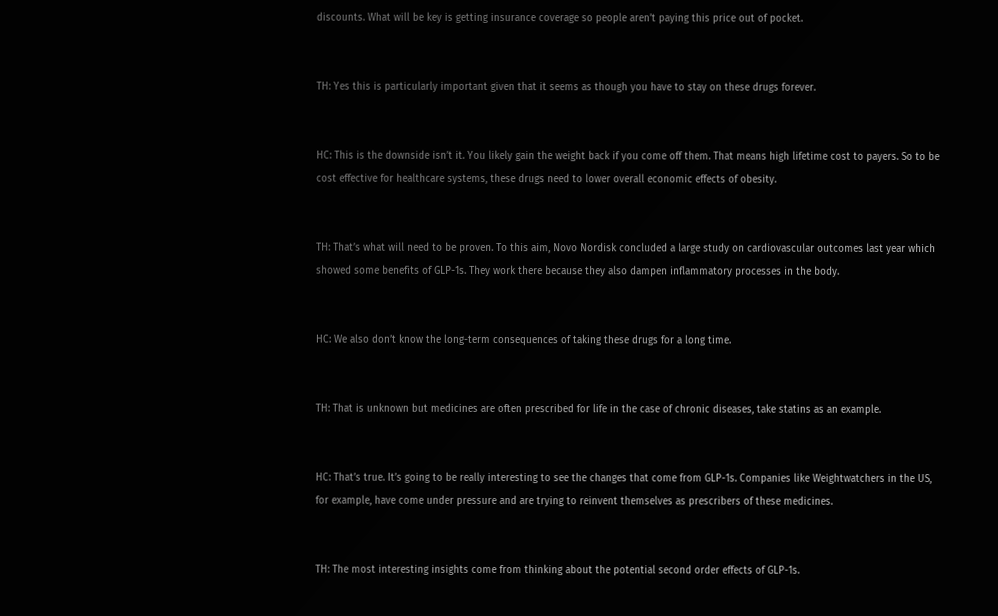discounts. What will be key is getting insurance coverage so people aren’t paying this price out of pocket.


TH: Yes this is particularly important given that it seems as though you have to stay on these drugs forever.


HC: This is the downside isn’t it. You likely gain the weight back if you come off them. That means high lifetime cost to payers. So to be cost effective for healthcare systems, these drugs need to lower overall economic effects of obesity.


TH: That’s what will need to be proven. To this aim, Novo Nordisk concluded a large study on cardiovascular outcomes last year which showed some benefits of GLP-1s. They work there because they also dampen inflammatory processes in the body.


HC: We also don’t know the long-term consequences of taking these drugs for a long time.


TH: That is unknown but medicines are often prescribed for life in the case of chronic diseases, take statins as an example.


HC: That’s true. It’s going to be really interesting to see the changes that come from GLP-1s. Companies like Weightwatchers in the US, for example, have come under pressure and are trying to reinvent themselves as prescribers of these medicines.


TH: The most interesting insights come from thinking about the potential second order effects of GLP-1s.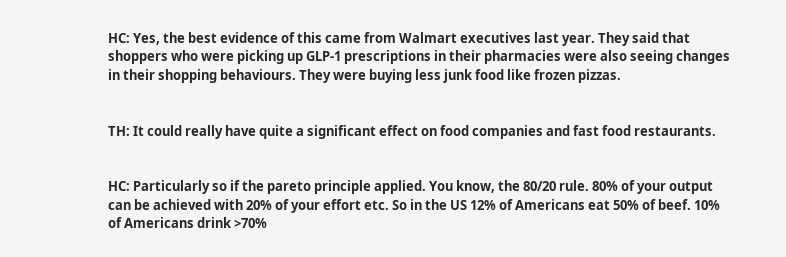HC: Yes, the best evidence of this came from Walmart executives last year. They said that shoppers who were picking up GLP-1 prescriptions in their pharmacies were also seeing changes in their shopping behaviours. They were buying less junk food like frozen pizzas.


TH: It could really have quite a significant effect on food companies and fast food restaurants.


HC: Particularly so if the pareto principle applied. You know, the 80/20 rule. 80% of your output can be achieved with 20% of your effort etc. So in the US 12% of Americans eat 50% of beef. 10% of Americans drink >70%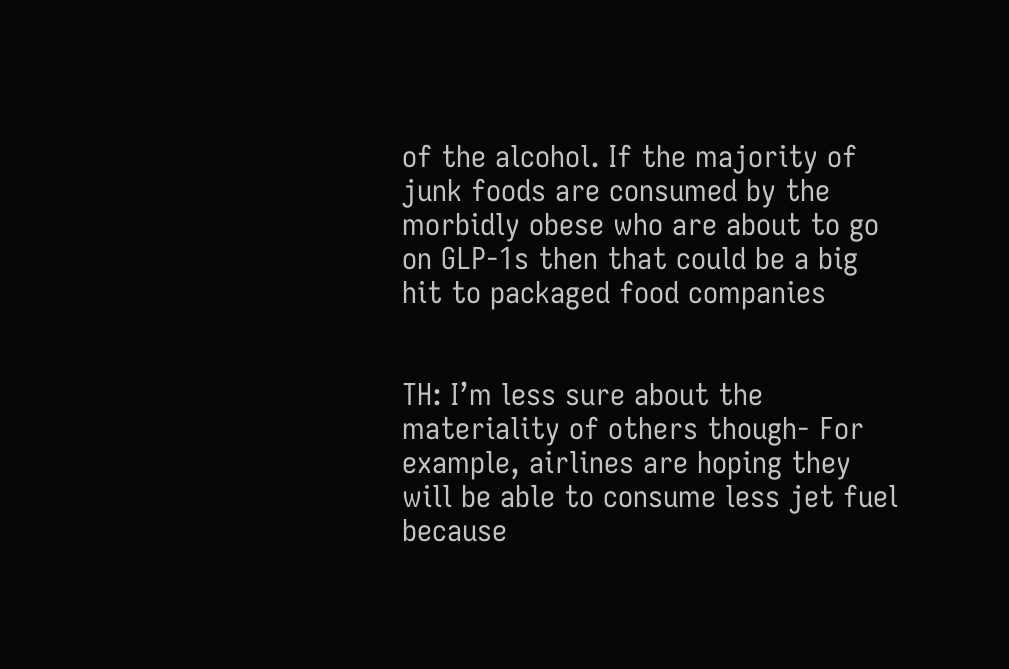of the alcohol. If the majority of junk foods are consumed by the morbidly obese who are about to go on GLP-1s then that could be a big hit to packaged food companies


TH: I’m less sure about the materiality of others though- For example, airlines are hoping they will be able to consume less jet fuel because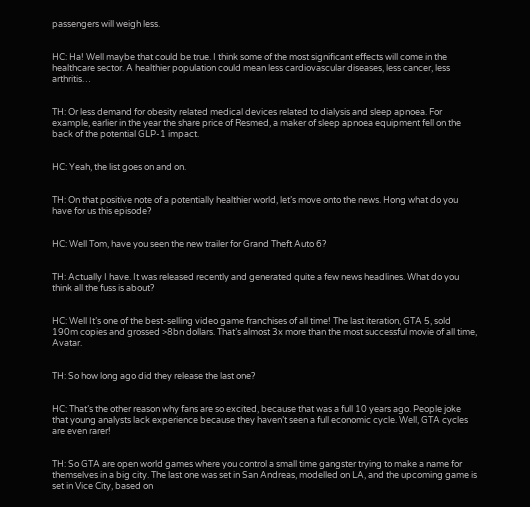passengers will weigh less.


HC: Ha! Well maybe that could be true. I think some of the most significant effects will come in the healthcare sector. A healthier population could mean less cardiovascular diseases, less cancer, less arthritis…


TH: Or less demand for obesity related medical devices related to dialysis and sleep apnoea. For example, earlier in the year the share price of Resmed, a maker of sleep apnoea equipment fell on the back of the potential GLP-1 impact.


HC: Yeah, the list goes on and on.


TH: On that positive note of a potentially healthier world, let’s move onto the news. Hong what do you have for us this episode?


HC: Well Tom, have you seen the new trailer for Grand Theft Auto 6?


TH: Actually I have. It was released recently and generated quite a few news headlines. What do you think all the fuss is about?


HC: Well It’s one of the best-selling video game franchises of all time! The last iteration, GTA 5, sold 190m copies and grossed >8bn dollars. That’s almost 3x more than the most successful movie of all time, Avatar.


TH: So how long ago did they release the last one?


HC: That’s the other reason why fans are so excited, because that was a full 10 years ago. People joke that young analysts lack experience because they haven’t seen a full economic cycle. Well, GTA cycles are even rarer!


TH: So GTA are open world games where you control a small time gangster trying to make a name for themselves in a big city. The last one was set in San Andreas, modelled on LA, and the upcoming game is set in Vice City, based on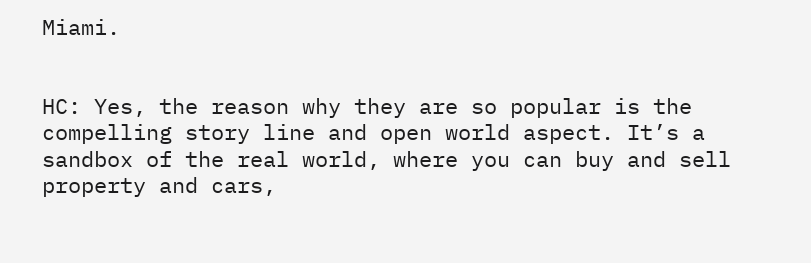Miami.


HC: Yes, the reason why they are so popular is the compelling story line and open world aspect. It’s a sandbox of the real world, where you can buy and sell property and cars,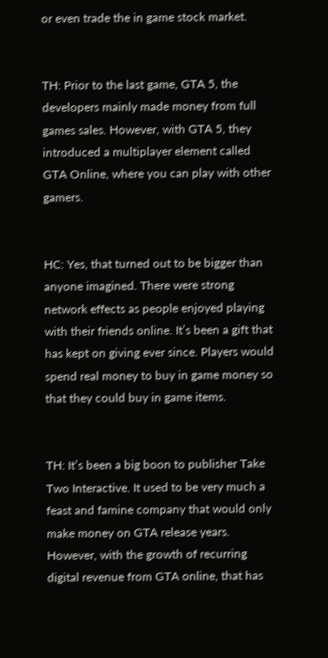or even trade the in game stock market.


TH: Prior to the last game, GTA 5, the developers mainly made money from full games sales. However, with GTA 5, they introduced a multiplayer element called GTA Online, where you can play with other gamers.


HC: Yes, that turned out to be bigger than anyone imagined. There were strong network effects as people enjoyed playing with their friends online. It’s been a gift that has kept on giving ever since. Players would spend real money to buy in game money so that they could buy in game items.


TH: It’s been a big boon to publisher Take Two Interactive. It used to be very much a feast and famine company that would only make money on GTA release years. However, with the growth of recurring digital revenue from GTA online, that has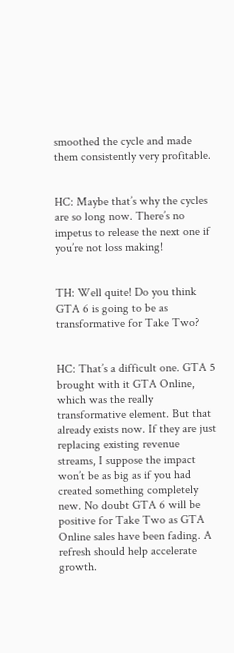smoothed the cycle and made them consistently very profitable.


HC: Maybe that’s why the cycles are so long now. There’s no impetus to release the next one if you’re not loss making!


TH: Well quite! Do you think GTA 6 is going to be as transformative for Take Two?


HC: That’s a difficult one. GTA 5 brought with it GTA Online, which was the really transformative element. But that already exists now. If they are just replacing existing revenue streams, I suppose the impact won’t be as big as if you had created something completely new. No doubt GTA 6 will be positive for Take Two as GTA Online sales have been fading. A refresh should help accelerate growth.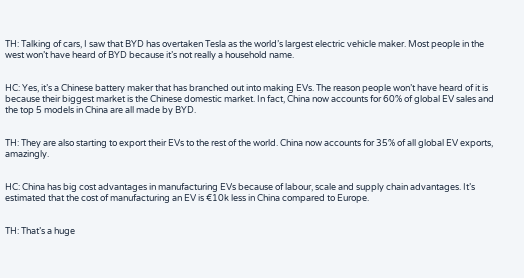TH: Talking of cars, I saw that BYD has overtaken Tesla as the world’s largest electric vehicle maker. Most people in the west won’t have heard of BYD because it’s not really a household name.


HC: Yes, it’s a Chinese battery maker that has branched out into making EVs. The reason people won’t have heard of it is because their biggest market is the Chinese domestic market. In fact, China now accounts for 60% of global EV sales and the top 5 models in China are all made by BYD.


TH: They are also starting to export their EVs to the rest of the world. China now accounts for 35% of all global EV exports, amazingly.


HC: China has big cost advantages in manufacturing EVs because of labour, scale and supply chain advantages. It’s estimated that the cost of manufacturing an EV is €10k less in China compared to Europe.


TH: That’s a huge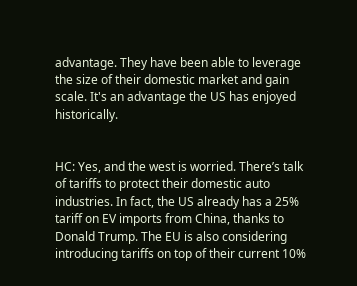advantage. They have been able to leverage the size of their domestic market and gain scale. It's an advantage the US has enjoyed historically.


HC: Yes, and the west is worried. There’s talk of tariffs to protect their domestic auto industries. In fact, the US already has a 25% tariff on EV imports from China, thanks to Donald Trump. The EU is also considering introducing tariffs on top of their current 10%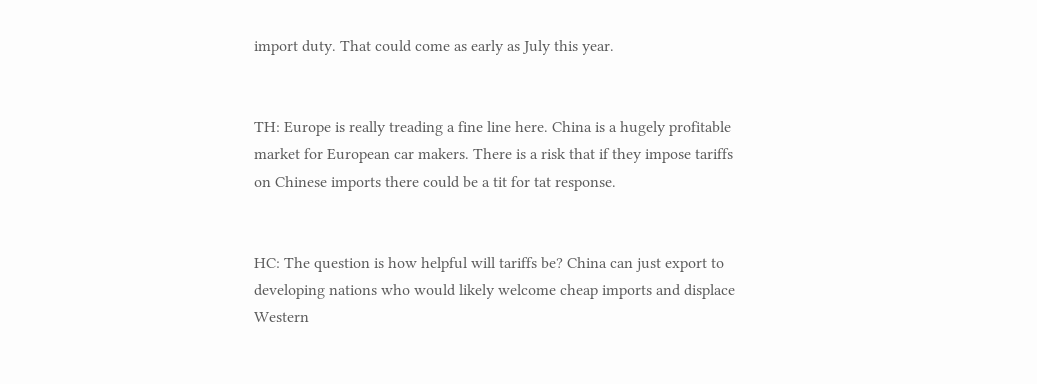import duty. That could come as early as July this year.


TH: Europe is really treading a fine line here. China is a hugely profitable market for European car makers. There is a risk that if they impose tariffs on Chinese imports there could be a tit for tat response.


HC: The question is how helpful will tariffs be? China can just export to developing nations who would likely welcome cheap imports and displace Western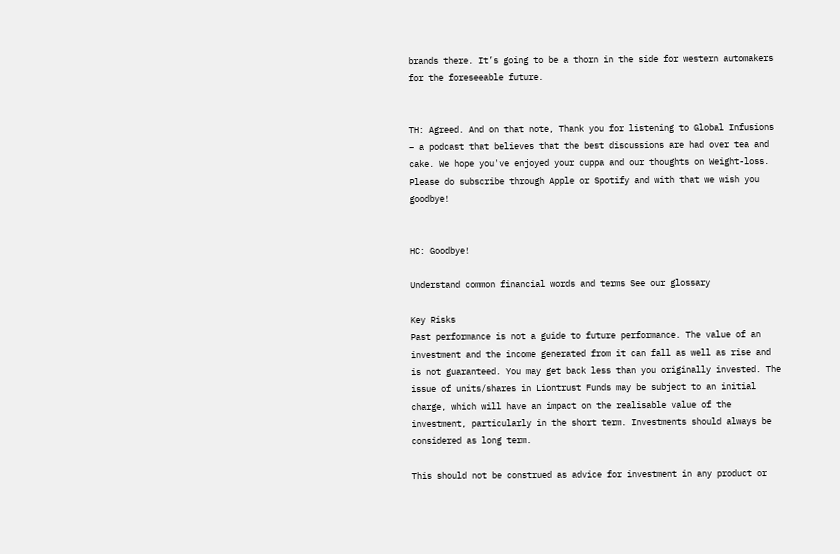brands there. It’s going to be a thorn in the side for western automakers for the foreseeable future.


TH: Agreed. And on that note, Thank you for listening to Global Infusions – a podcast that believes that the best discussions are had over tea and cake. We hope you've enjoyed your cuppa and our thoughts on Weight-loss. Please do subscribe through Apple or Spotify and with that we wish you goodbye!


HC: Goodbye!

Understand common financial words and terms See our glossary

Key Risks
Past performance is not a guide to future performance. The value of an investment and the income generated from it can fall as well as rise and is not guaranteed. You may get back less than you originally invested. The issue of units/shares in Liontrust Funds may be subject to an initial charge, which will have an impact on the realisable value of the investment, particularly in the short term. Investments should always be considered as long term.

This should not be construed as advice for investment in any product or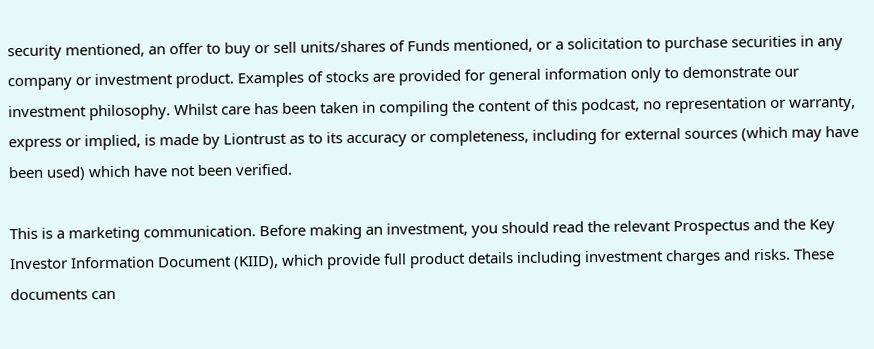security mentioned, an offer to buy or sell units/shares of Funds mentioned, or a solicitation to purchase securities in any company or investment product. Examples of stocks are provided for general information only to demonstrate our investment philosophy. Whilst care has been taken in compiling the content of this podcast, no representation or warranty, express or implied, is made by Liontrust as to its accuracy or completeness, including for external sources (which may have been used) which have not been verified.

This is a marketing communication. Before making an investment, you should read the relevant Prospectus and the Key Investor Information Document (KIID), which provide full product details including investment charges and risks. These documents can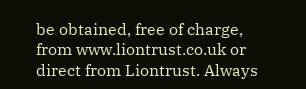be obtained, free of charge, from www.liontrust.co.uk or direct from Liontrust. Always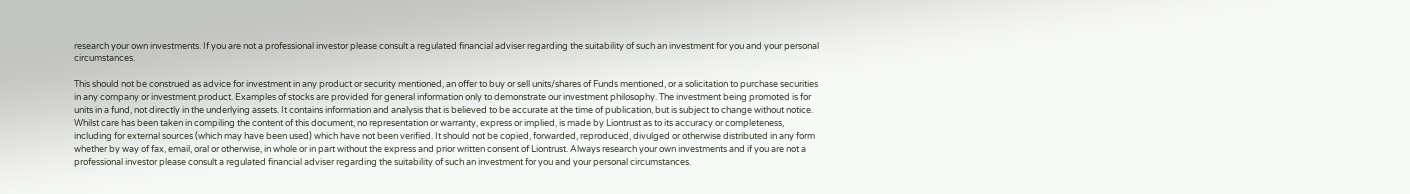research your own investments. If you are not a professional investor please consult a regulated financial adviser regarding the suitability of such an investment for you and your personal circumstances.

This should not be construed as advice for investment in any product or security mentioned, an offer to buy or sell units/shares of Funds mentioned, or a solicitation to purchase securities in any company or investment product. Examples of stocks are provided for general information only to demonstrate our investment philosophy. The investment being promoted is for units in a fund, not directly in the underlying assets. It contains information and analysis that is believed to be accurate at the time of publication, but is subject to change without notice. Whilst care has been taken in compiling the content of this document, no representation or warranty, express or implied, is made by Liontrust as to its accuracy or completeness, including for external sources (which may have been used) which have not been verified. It should not be copied, forwarded, reproduced, divulged or otherwise distributed in any form whether by way of fax, email, oral or otherwise, in whole or in part without the express and prior written consent of Liontrust. Always research your own investments and if you are not a professional investor please consult a regulated financial adviser regarding the suitability of such an investment for you and your personal circumstances.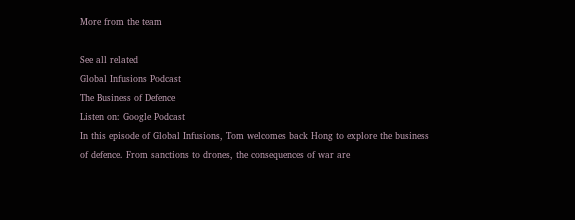More from the team

See all related
Global Infusions Podcast
The Business of Defence
Listen on: Google Podcast
In this episode of Global Infusions, Tom welcomes back Hong to explore the business of defence. From sanctions to drones, the consequences of war are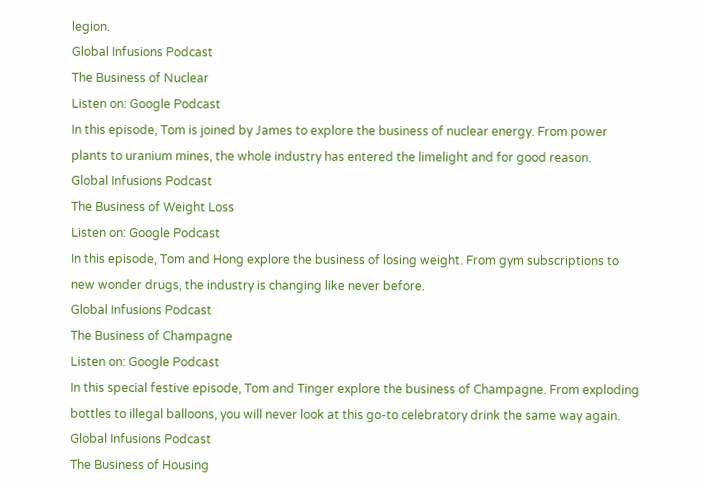legion.
Global Infusions Podcast
The Business of Nuclear
Listen on: Google Podcast
In this episode, Tom is joined by James to explore the business of nuclear energy. From power plants to uranium mines, the whole industry has entered the limelight and for good reason.
Global Infusions Podcast
The Business of Weight Loss
Listen on: Google Podcast
In this episode, Tom and Hong explore the business of losing weight. From gym subscriptions to new wonder drugs, the industry is changing like never before.
Global Infusions Podcast
The Business of Champagne
Listen on: Google Podcast
In this special festive episode, Tom and Tinger explore the business of Champagne. From exploding bottles to illegal balloons, you will never look at this go-to celebratory drink the same way again.
Global Infusions Podcast
The Business of Housing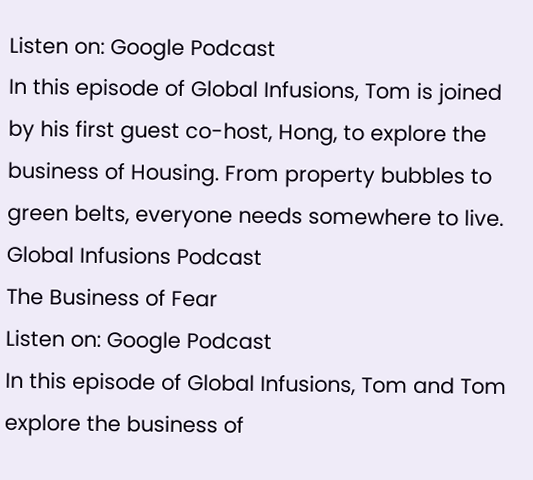Listen on: Google Podcast
In this episode of Global Infusions, Tom is joined by his first guest co-host, Hong, to explore the business of Housing. From property bubbles to green belts, everyone needs somewhere to live.
Global Infusions Podcast
The Business of Fear
Listen on: Google Podcast
In this episode of Global Infusions, Tom and Tom explore the business of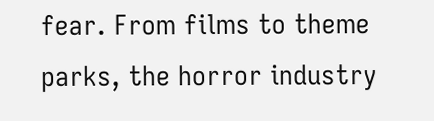fear. From films to theme parks, the horror industry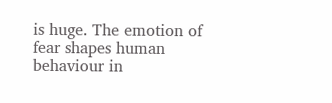is huge. The emotion of fear shapes human behaviour in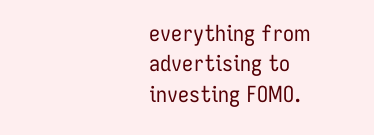everything from advertising to investing FOMO.